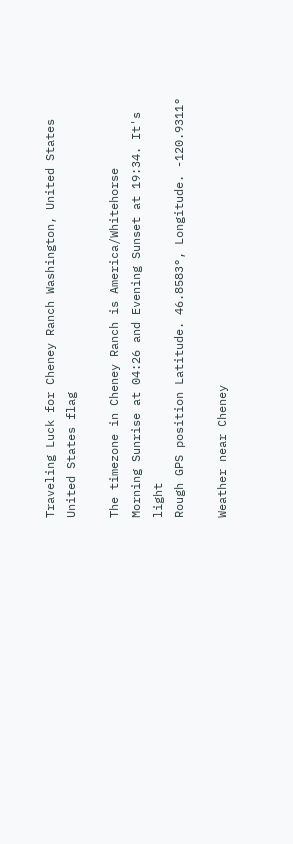Traveling Luck for Cheney Ranch Washington, United States United States flag

The timezone in Cheney Ranch is America/Whitehorse
Morning Sunrise at 04:26 and Evening Sunset at 19:34. It's light
Rough GPS position Latitude. 46.8583°, Longitude. -120.9311°

Weather near Cheney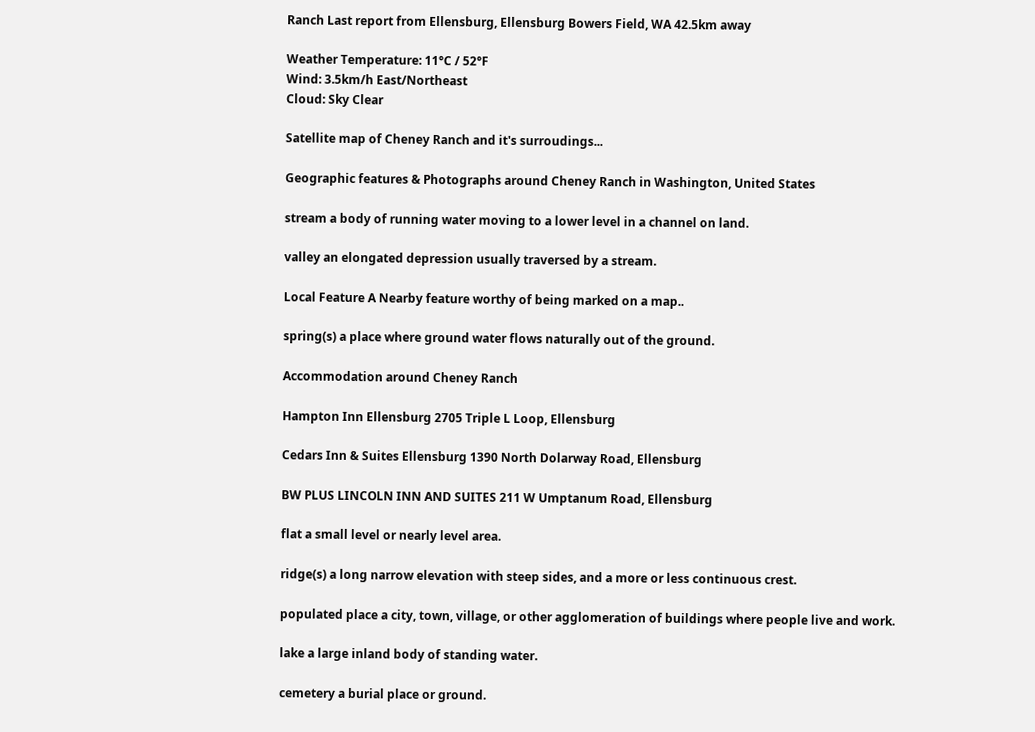Ranch Last report from Ellensburg, Ellensburg Bowers Field, WA 42.5km away

Weather Temperature: 11°C / 52°F
Wind: 3.5km/h East/Northeast
Cloud: Sky Clear

Satellite map of Cheney Ranch and it's surroudings...

Geographic features & Photographs around Cheney Ranch in Washington, United States

stream a body of running water moving to a lower level in a channel on land.

valley an elongated depression usually traversed by a stream.

Local Feature A Nearby feature worthy of being marked on a map..

spring(s) a place where ground water flows naturally out of the ground.

Accommodation around Cheney Ranch

Hampton Inn Ellensburg 2705 Triple L Loop, Ellensburg

Cedars Inn & Suites Ellensburg 1390 North Dolarway Road, Ellensburg

BW PLUS LINCOLN INN AND SUITES 211 W Umptanum Road, Ellensburg

flat a small level or nearly level area.

ridge(s) a long narrow elevation with steep sides, and a more or less continuous crest.

populated place a city, town, village, or other agglomeration of buildings where people live and work.

lake a large inland body of standing water.

cemetery a burial place or ground.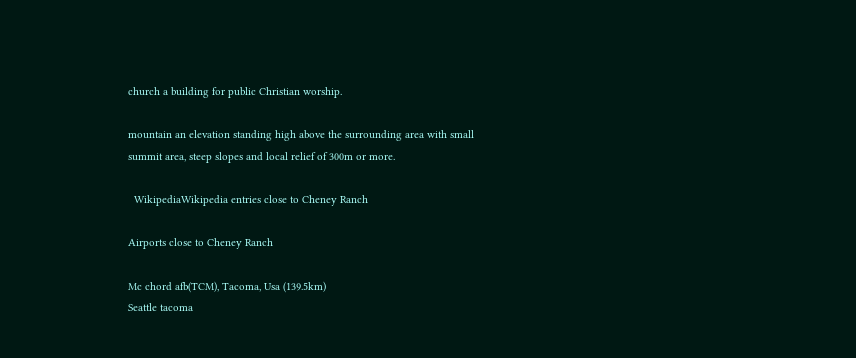church a building for public Christian worship.

mountain an elevation standing high above the surrounding area with small summit area, steep slopes and local relief of 300m or more.

  WikipediaWikipedia entries close to Cheney Ranch

Airports close to Cheney Ranch

Mc chord afb(TCM), Tacoma, Usa (139.5km)
Seattle tacoma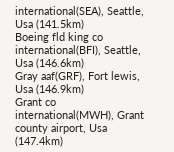international(SEA), Seattle, Usa (141.5km)
Boeing fld king co international(BFI), Seattle, Usa (146.6km)
Gray aaf(GRF), Fort lewis, Usa (146.9km)
Grant co international(MWH), Grant county airport, Usa (147.4km)